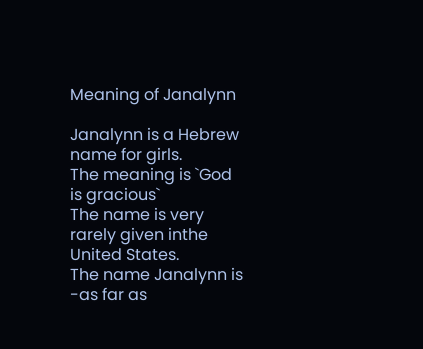Meaning of Janalynn

Janalynn is a Hebrew name for girls.
The meaning is `God is gracious`
The name is very rarely given inthe United States.
The name Janalynn is -as far as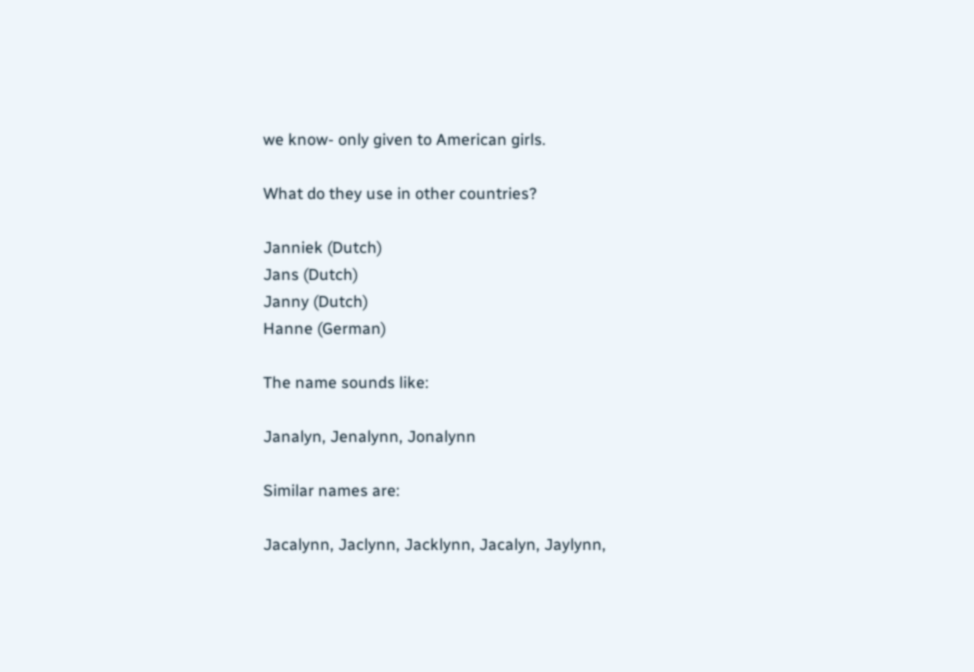we know- only given to American girls.

What do they use in other countries?

Janniek (Dutch)
Jans (Dutch)
Janny (Dutch)
Hanne (German)

The name sounds like:

Janalyn, Jenalynn, Jonalynn

Similar names are:

Jacalynn, Jaclynn, Jacklynn, Jacalyn, Jaylynn,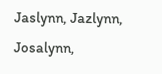Jaslynn, Jazlynn, Josalynn,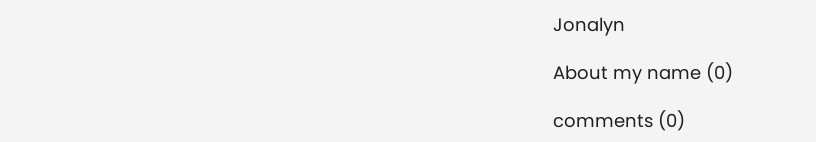Jonalyn

About my name (0)

comments (0)